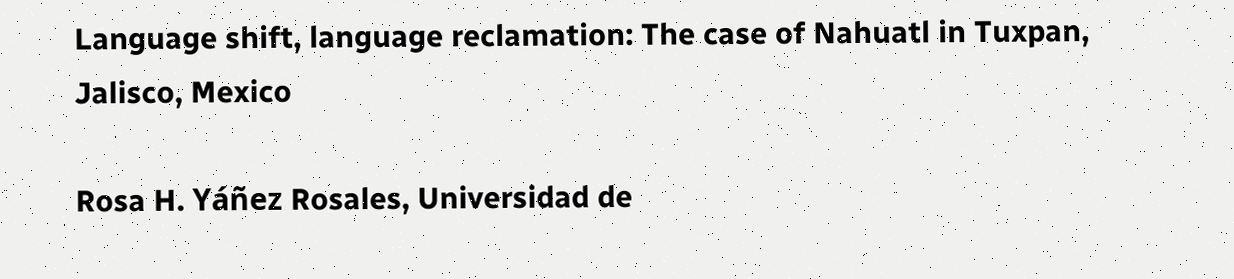Language shift, language reclamation: The case of Nahuatl in Tuxpan, Jalisco, Mexico

Rosa H. Yáñez Rosales, Universidad de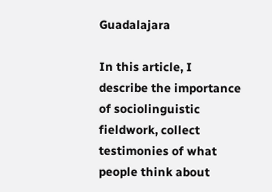Guadalajara

In this article, I describe the importance of sociolinguistic fieldwork, collect testimonies of what people think about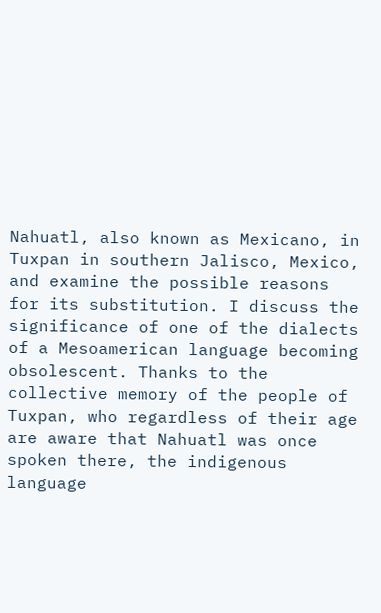Nahuatl, also known as Mexicano, in Tuxpan in southern Jalisco, Mexico, and examine the possible reasons for its substitution. I discuss the significance of one of the dialects of a Mesoamerican language becoming obsolescent. Thanks to the collective memory of the people of Tuxpan, who regardless of their age are aware that Nahuatl was once spoken there, the indigenous language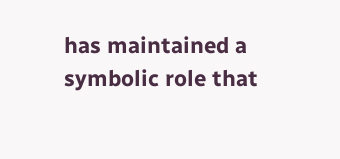has maintained a symbolic role that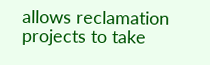allows reclamation projects to take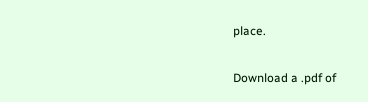place.

Download a .pdf of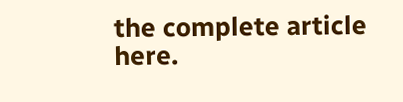the complete article here.